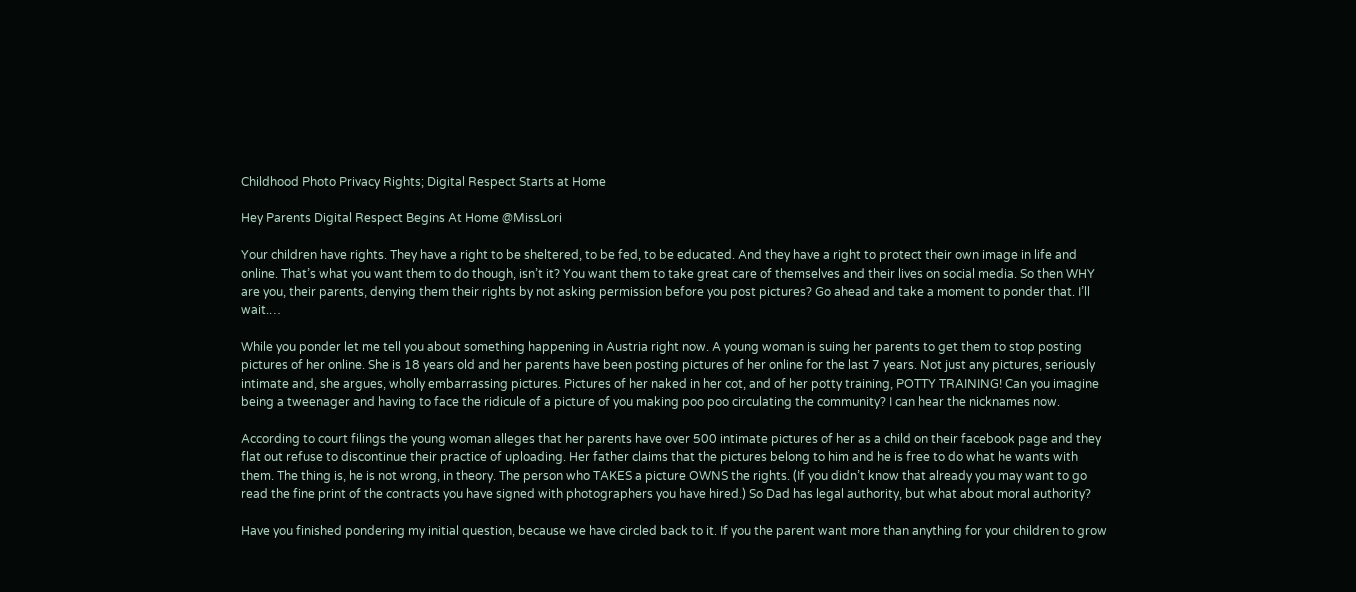Childhood Photo Privacy Rights; Digital Respect Starts at Home

Hey Parents Digital Respect Begins At Home @MissLori

Your children have rights. They have a right to be sheltered, to be fed, to be educated. And they have a right to protect their own image in life and online. That’s what you want them to do though, isn’t it? You want them to take great care of themselves and their lives on social media. So then WHY are you, their parents, denying them their rights by not asking permission before you post pictures? Go ahead and take a moment to ponder that. I’ll wait.…

While you ponder let me tell you about something happening in Austria right now. A young woman is suing her parents to get them to stop posting pictures of her online. She is 18 years old and her parents have been posting pictures of her online for the last 7 years. Not just any pictures, seriously intimate and, she argues, wholly embarrassing pictures. Pictures of her naked in her cot, and of her potty training, POTTY TRAINING! Can you imagine being a tweenager and having to face the ridicule of a picture of you making poo poo circulating the community? I can hear the nicknames now.

According to court filings the young woman alleges that her parents have over 500 intimate pictures of her as a child on their facebook page and they flat out refuse to discontinue their practice of uploading. Her father claims that the pictures belong to him and he is free to do what he wants with them. The thing is, he is not wrong, in theory. The person who TAKES a picture OWNS the rights. (If you didn’t know that already you may want to go read the fine print of the contracts you have signed with photographers you have hired.) So Dad has legal authority, but what about moral authority?

Have you finished pondering my initial question, because we have circled back to it. If you the parent want more than anything for your children to grow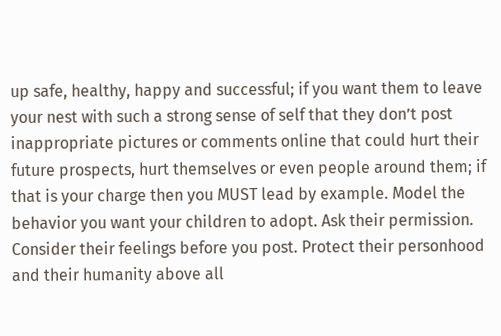up safe, healthy, happy and successful; if you want them to leave your nest with such a strong sense of self that they don’t post inappropriate pictures or comments online that could hurt their future prospects, hurt themselves or even people around them; if that is your charge then you MUST lead by example. Model the behavior you want your children to adopt. Ask their permission. Consider their feelings before you post. Protect their personhood and their humanity above all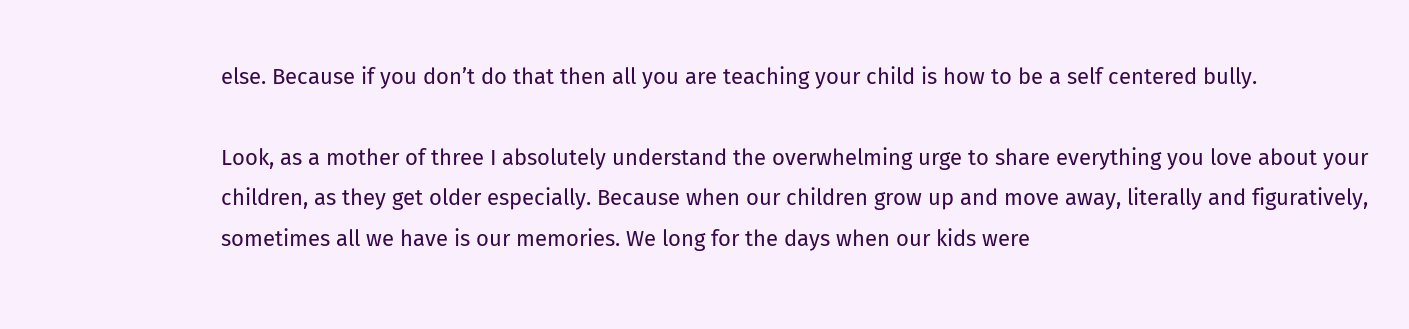else. Because if you don’t do that then all you are teaching your child is how to be a self centered bully.

Look, as a mother of three I absolutely understand the overwhelming urge to share everything you love about your children, as they get older especially. Because when our children grow up and move away, literally and figuratively, sometimes all we have is our memories. We long for the days when our kids were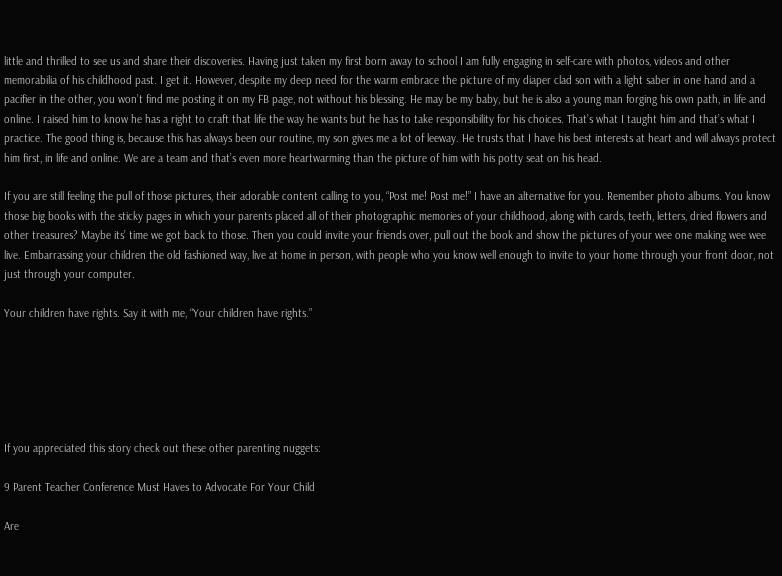little and thrilled to see us and share their discoveries. Having just taken my first born away to school I am fully engaging in self-care with photos, videos and other memorabilia of his childhood past. I get it. However, despite my deep need for the warm embrace the picture of my diaper clad son with a light saber in one hand and a pacifier in the other, you won’t find me posting it on my FB page, not without his blessing. He may be my baby, but he is also a young man forging his own path, in life and online. I raised him to know he has a right to craft that life the way he wants but he has to take responsibility for his choices. That’s what I taught him and that’s what I practice. The good thing is, because this has always been our routine, my son gives me a lot of leeway. He trusts that I have his best interests at heart and will always protect him first, in life and online. We are a team and that’s even more heartwarming than the picture of him with his potty seat on his head.

If you are still feeling the pull of those pictures, their adorable content calling to you, “Post me! Post me!” I have an alternative for you. Remember photo albums. You know those big books with the sticky pages in which your parents placed all of their photographic memories of your childhood, along with cards, teeth, letters, dried flowers and other treasures? Maybe its’ time we got back to those. Then you could invite your friends over, pull out the book and show the pictures of your wee one making wee wee live. Embarrassing your children the old fashioned way, live at home in person, with people who you know well enough to invite to your home through your front door, not just through your computer.

Your children have rights. Say it with me, “Your children have rights.”






If you appreciated this story check out these other parenting nuggets:

9 Parent Teacher Conference Must Haves to Advocate For Your Child

Are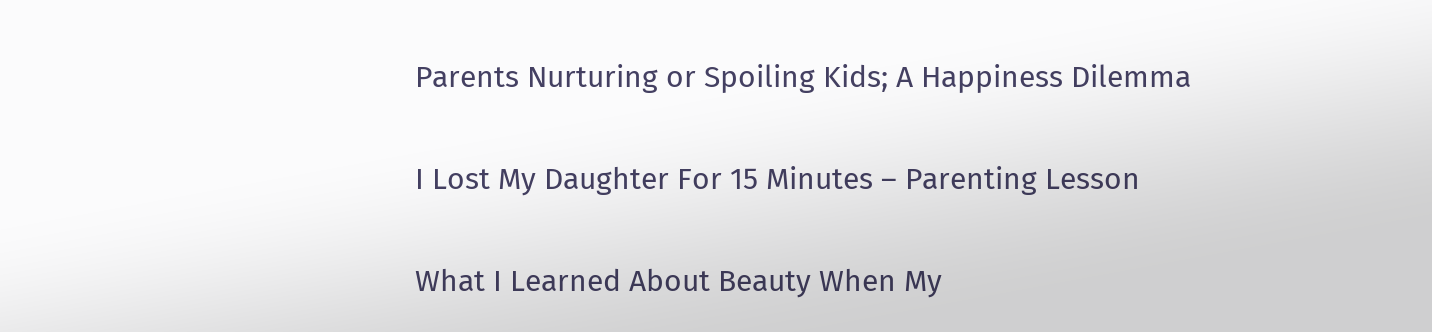Parents Nurturing or Spoiling Kids; A Happiness Dilemma

I Lost My Daughter For 15 Minutes – Parenting Lesson

What I Learned About Beauty When My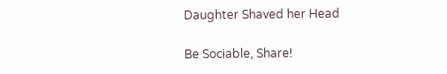Daughter Shaved her Head

Be Sociable, Share!